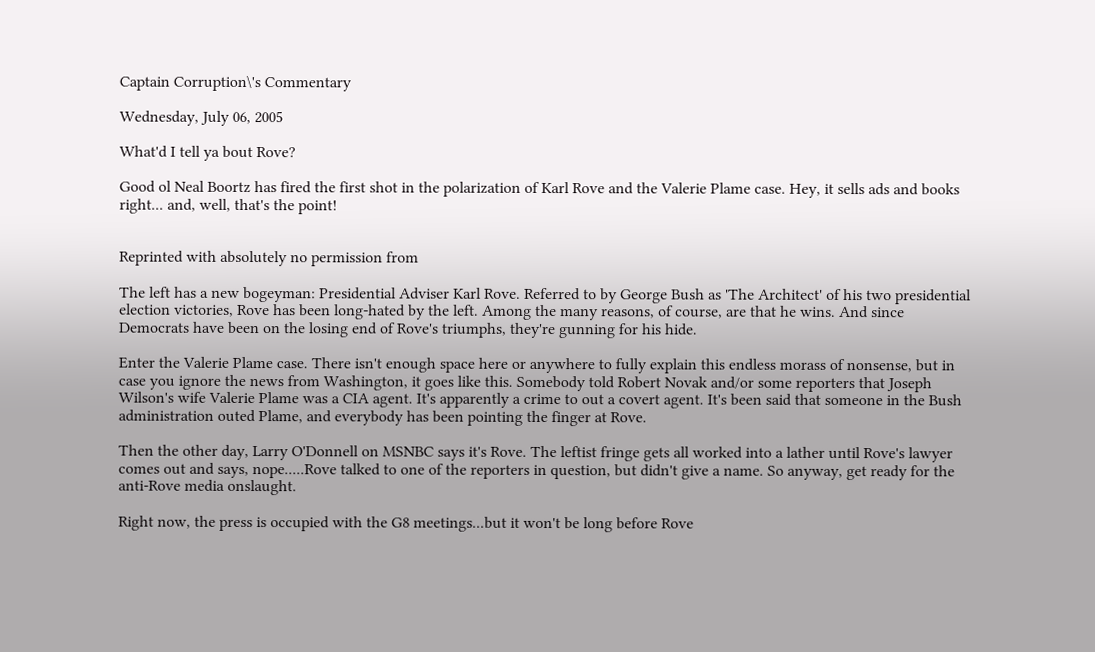Captain Corruption\'s Commentary

Wednesday, July 06, 2005

What'd I tell ya bout Rove?

Good ol Neal Boortz has fired the first shot in the polarization of Karl Rove and the Valerie Plame case. Hey, it sells ads and books right... and, well, that's the point!


Reprinted with absolutely no permission from

The left has a new bogeyman: Presidential Adviser Karl Rove. Referred to by George Bush as 'The Architect' of his two presidential election victories, Rove has been long-hated by the left. Among the many reasons, of course, are that he wins. And since Democrats have been on the losing end of Rove's triumphs, they're gunning for his hide.

Enter the Valerie Plame case. There isn't enough space here or anywhere to fully explain this endless morass of nonsense, but in case you ignore the news from Washington, it goes like this. Somebody told Robert Novak and/or some reporters that Joseph Wilson's wife Valerie Plame was a CIA agent. It's apparently a crime to out a covert agent. It's been said that someone in the Bush administration outed Plame, and everybody has been pointing the finger at Rove.

Then the other day, Larry O'Donnell on MSNBC says it's Rove. The leftist fringe gets all worked into a lather until Rove's lawyer comes out and says, nope.....Rove talked to one of the reporters in question, but didn't give a name. So anyway, get ready for the anti-Rove media onslaught.

Right now, the press is occupied with the G8 meetings...but it won't be long before Rove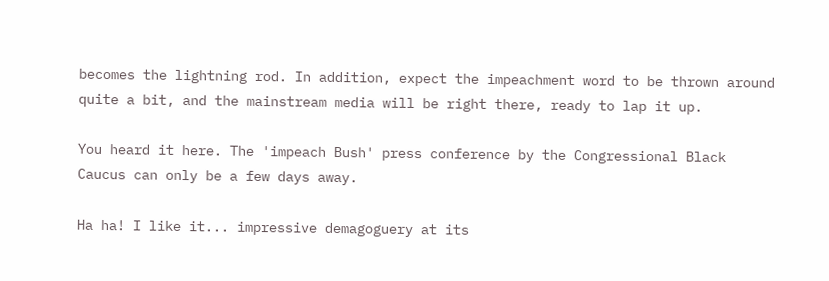becomes the lightning rod. In addition, expect the impeachment word to be thrown around quite a bit, and the mainstream media will be right there, ready to lap it up.

You heard it here. The 'impeach Bush' press conference by the Congressional Black Caucus can only be a few days away.

Ha ha! I like it... impressive demagoguery at its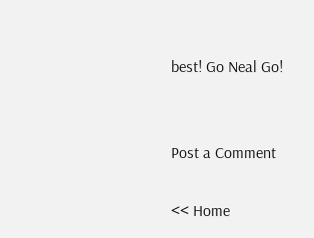best! Go Neal Go!


Post a Comment

<< Home